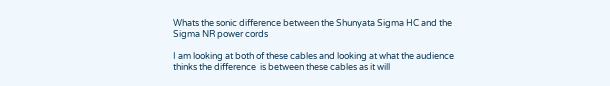Whats the sonic difference between the Shunyata Sigma HC and the Sigma NR power cords

I am looking at both of these cables and looking at what the audience thinks the difference  is between these cables as it will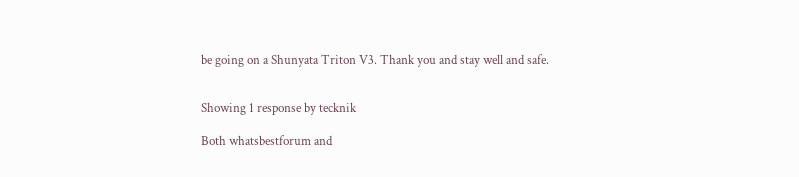be going on a Shunyata Triton V3. Thank you and stay well and safe.


Showing 1 response by tecknik

Both whatsbestforum and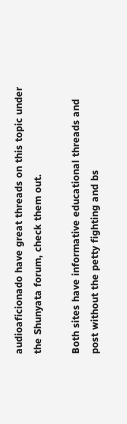audioaficionado have great threads on this topic under the Shunyata forum, check them out.

Both sites have informative educational threads and post without the petty fighting and bs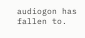audiogon has fallen to.